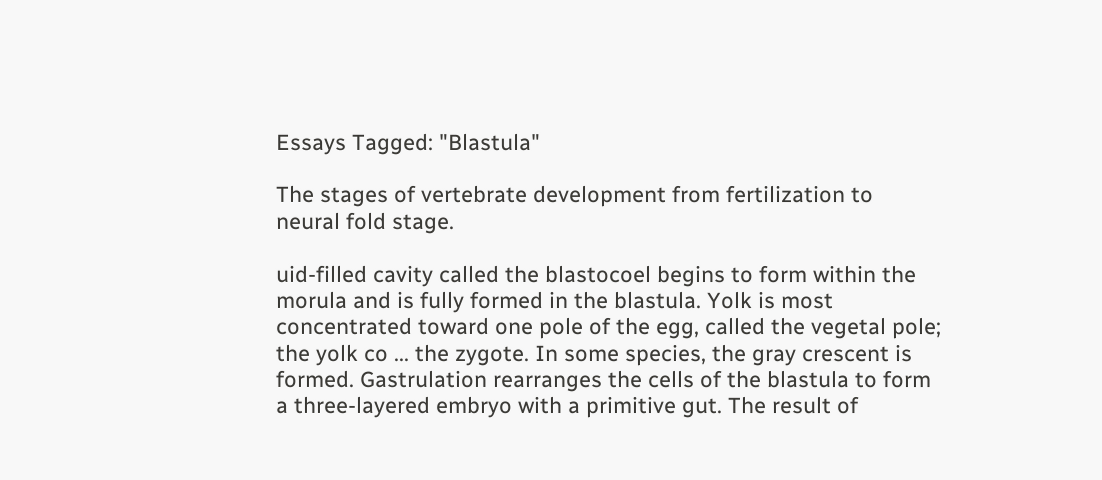Essays Tagged: "Blastula"

The stages of vertebrate development from fertilization to neural fold stage.

uid-filled cavity called the blastocoel begins to form within the morula and is fully formed in the blastula. Yolk is most concentrated toward one pole of the egg, called the vegetal pole; the yolk co ... the zygote. In some species, the gray crescent is formed. Gastrulation rearranges the cells of the blastula to form a three-layered embryo with a primitive gut. The result of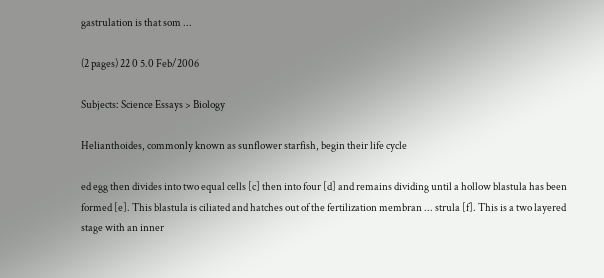gastrulation is that som ...

(2 pages) 22 0 5.0 Feb/2006

Subjects: Science Essays > Biology

Helianthoides, commonly known as sunflower starfish, begin their life cycle

ed egg then divides into two equal cells [c] then into four [d] and remains dividing until a hollow blastula has been formed [e]. This blastula is ciliated and hatches out of the fertilization membran ... strula [f]. This is a two layered stage with an inner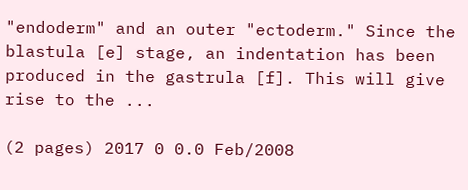"endoderm" and an outer "ectoderm." Since the blastula [e] stage, an indentation has been produced in the gastrula [f]. This will give rise to the ...

(2 pages) 2017 0 0.0 Feb/2008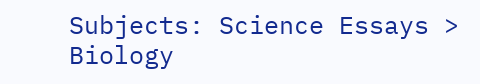Subjects: Science Essays > Biology